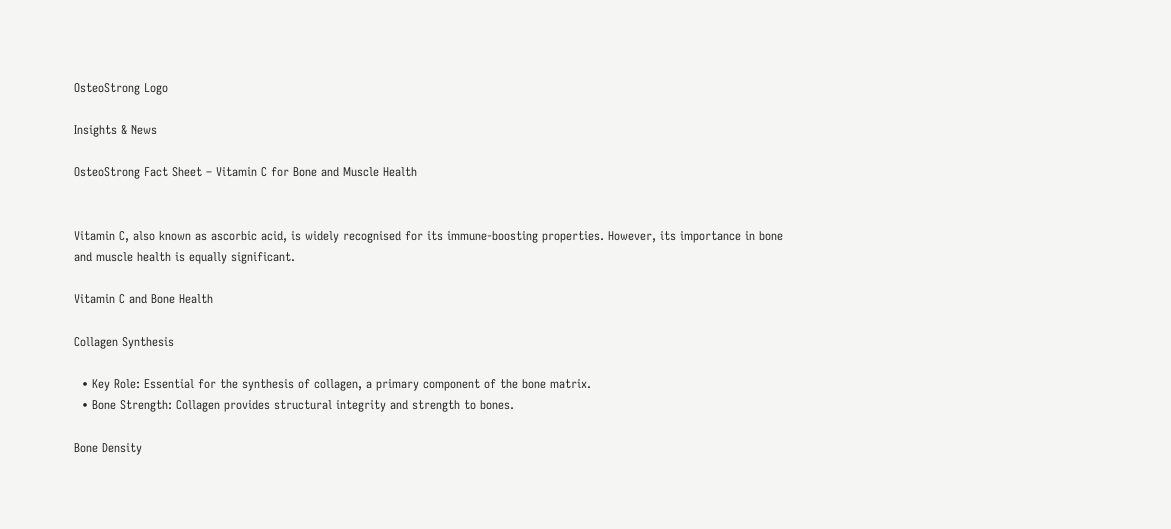OsteoStrong Logo

Insights & News

OsteoStrong Fact Sheet – Vitamin C for Bone and Muscle Health


Vitamin C, also known as ascorbic acid, is widely recognised for its immune-boosting properties. However, its importance in bone and muscle health is equally significant.

Vitamin C and Bone Health

Collagen Synthesis

  • Key Role: Essential for the synthesis of collagen, a primary component of the bone matrix.
  • Bone Strength: Collagen provides structural integrity and strength to bones.

Bone Density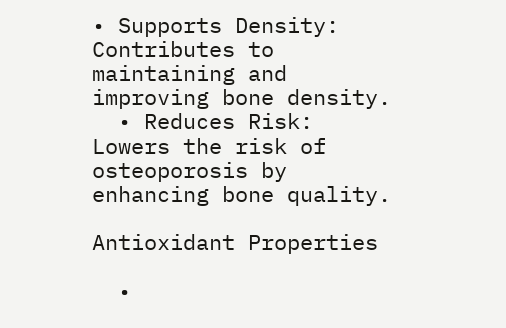• Supports Density: Contributes to maintaining and improving bone density.
  • Reduces Risk: Lowers the risk of osteoporosis by enhancing bone quality.

Antioxidant Properties

  •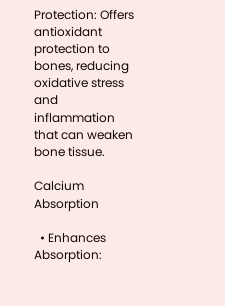Protection: Offers antioxidant protection to bones, reducing oxidative stress and inflammation that can weaken bone tissue.

Calcium Absorption

  • Enhances Absorption: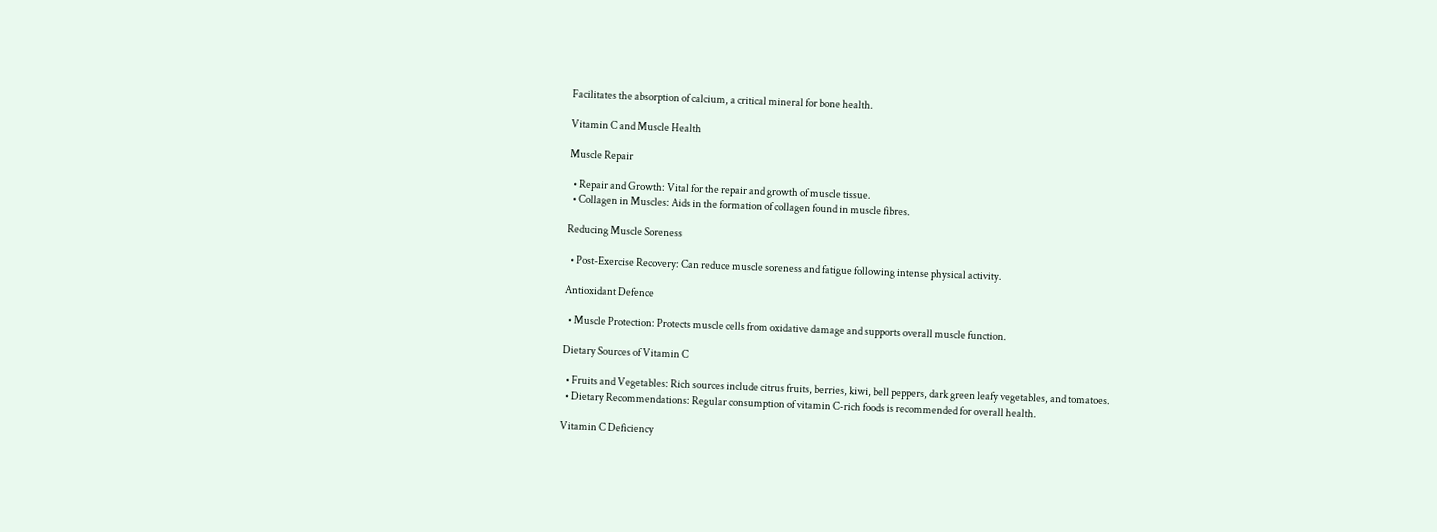Facilitates the absorption of calcium, a critical mineral for bone health.

Vitamin C and Muscle Health

Muscle Repair

  • Repair and Growth: Vital for the repair and growth of muscle tissue.
  • Collagen in Muscles: Aids in the formation of collagen found in muscle fibres.

Reducing Muscle Soreness

  • Post-Exercise Recovery: Can reduce muscle soreness and fatigue following intense physical activity.

Antioxidant Defence

  • Muscle Protection: Protects muscle cells from oxidative damage and supports overall muscle function.

Dietary Sources of Vitamin C

  • Fruits and Vegetables: Rich sources include citrus fruits, berries, kiwi, bell peppers, dark green leafy vegetables, and tomatoes.
  • Dietary Recommendations: Regular consumption of vitamin C-rich foods is recommended for overall health.

Vitamin C Deficiency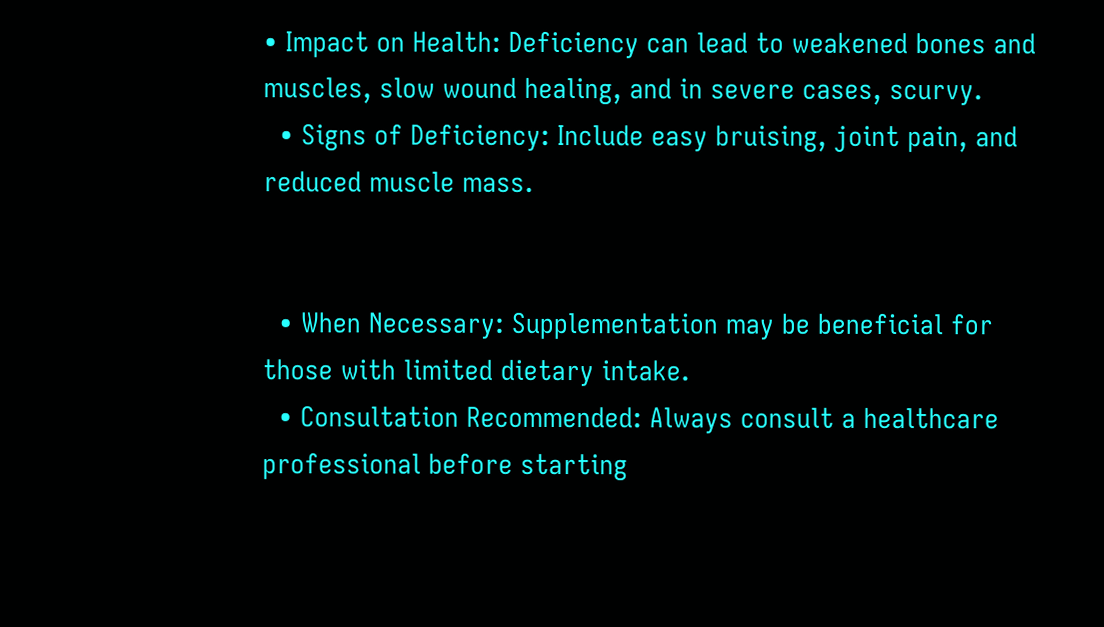• Impact on Health: Deficiency can lead to weakened bones and muscles, slow wound healing, and in severe cases, scurvy.
  • Signs of Deficiency: Include easy bruising, joint pain, and reduced muscle mass.


  • When Necessary: Supplementation may be beneficial for those with limited dietary intake.
  • Consultation Recommended: Always consult a healthcare professional before starting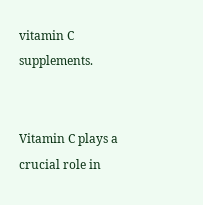vitamin C supplements.


Vitamin C plays a crucial role in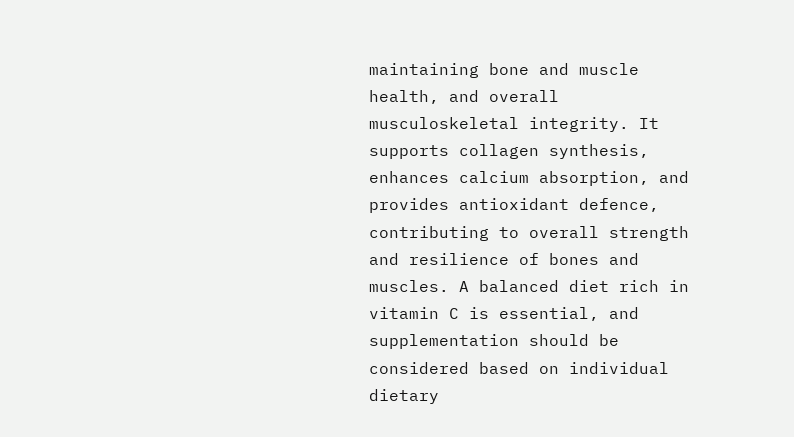maintaining bone and muscle health, and overall musculoskeletal integrity. It supports collagen synthesis, enhances calcium absorption, and provides antioxidant defence, contributing to overall strength and resilience of bones and muscles. A balanced diet rich in vitamin C is essential, and supplementation should be considered based on individual dietary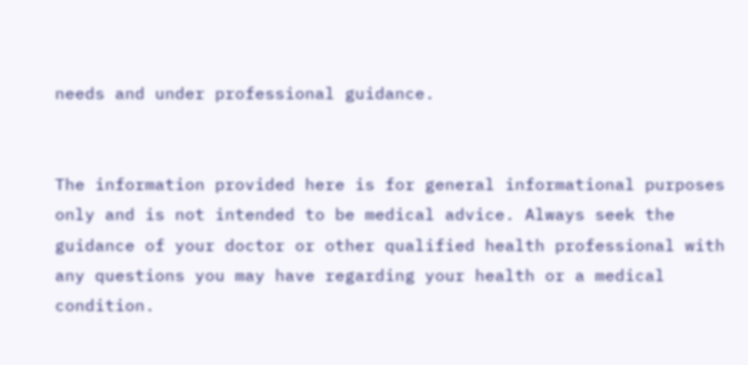needs and under professional guidance.


The information provided here is for general informational purposes only and is not intended to be medical advice. Always seek the guidance of your doctor or other qualified health professional with any questions you may have regarding your health or a medical condition.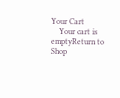Your Cart
    Your cart is emptyReturn to Shop